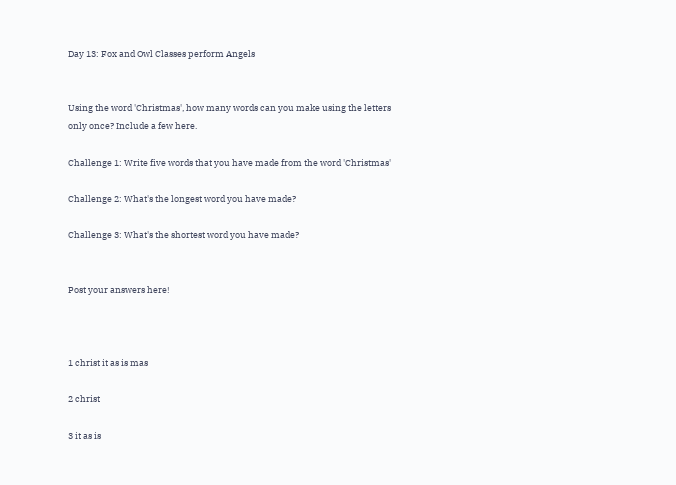Day 13: Fox and Owl Classes perform Angels


Using the word 'Christmas', how many words can you make using the letters only once? Include a few here.

Challenge 1: Write five words that you have made from the word 'Christmas'

Challenge 2: What's the longest word you have made?

Challenge 3: What's the shortest word you have made?


Post your answers here!



1 christ it as is mas

2 christ

3 it as is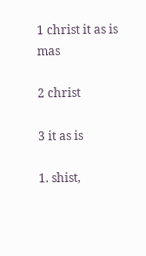1 christ it as is mas

2 christ

3 it as is

1. shist,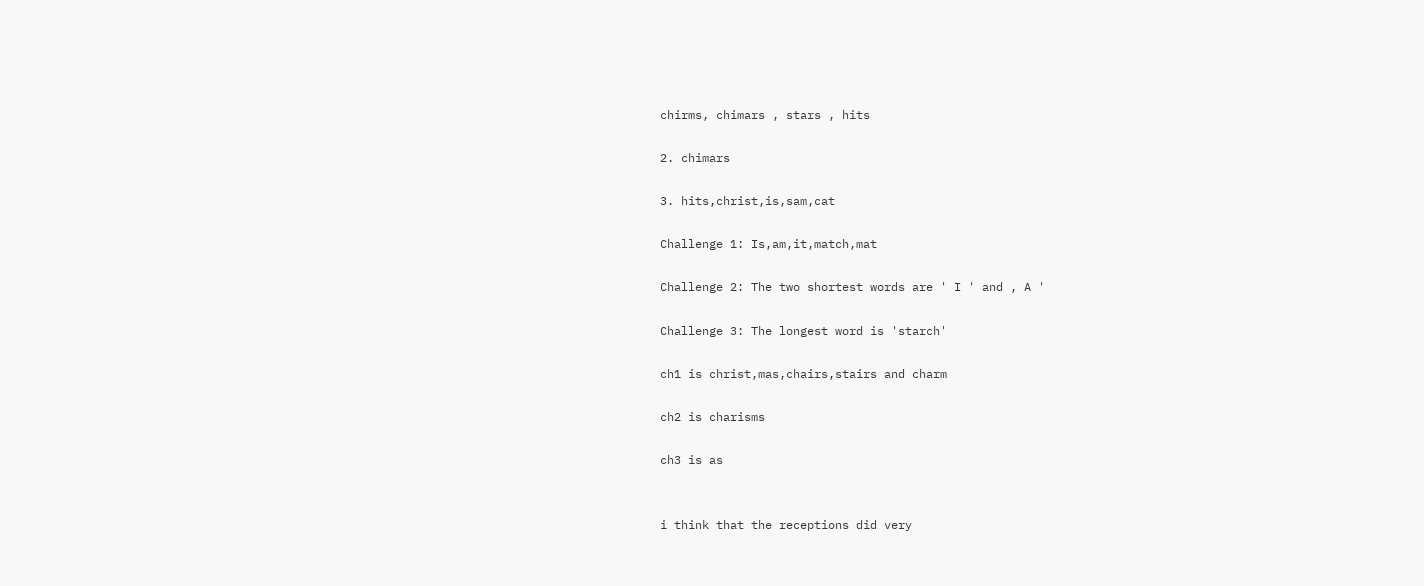chirms, chimars , stars , hits

2. chimars

3. hits,christ,is,sam,cat

Challenge 1: Is,am,it,match,mat

Challenge 2: The two shortest words are ' I ' and , A '

Challenge 3: The longest word is 'starch'

ch1 is christ,mas,chairs,stairs and charm

ch2 is charisms

ch3 is as


i think that the receptions did very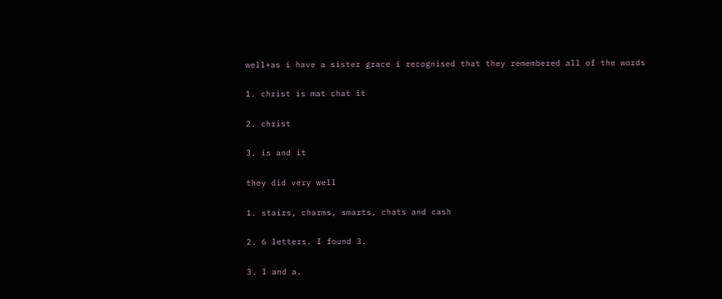well+as i have a sister grace i recognised that they remembered all of the words

1. christ is mat chat it

2. christ

3. is and it

they did very well

1. stairs, charms, smarts, chats and cash

2. 6 letters. I found 3.

3. I and a.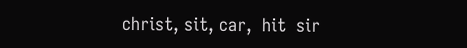christ, sit, car,  hit  sir